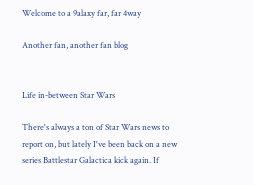Welcome to a 9alaxy far, far 4way

Another fan, another fan blog


Life in-between Star Wars

There's always a ton of Star Wars news to report on, but lately I've been back on a new series Battlestar Galactica kick again. If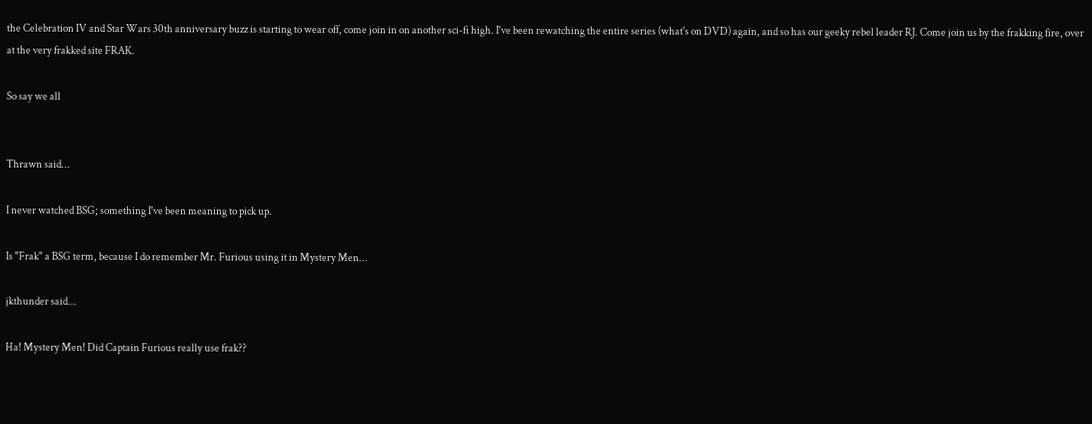the Celebration IV and Star Wars 30th anniversary buzz is starting to wear off, come join in on another sci-fi high. I've been rewatching the entire series (what's on DVD) again, and so has our geeky rebel leader RJ. Come join us by the frakking fire, over at the very frakked site FRAK.

So say we all


Thrawn said...

I never watched BSG; something I've been meaning to pick up.

Is "Frak" a BSG term, because I do remember Mr. Furious using it in Mystery Men...

jkthunder said...

Ha! Mystery Men! Did Captain Furious really use frak??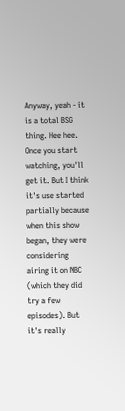Anyway, yeah - it is a total BSG thing. Hee hee. Once you start watching, you'll get it. But I think it's use started partially because when this show began, they were considering airing it on NBC (which they did try a few episodes). But it's really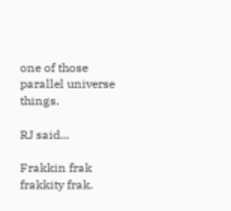one of those parallel universe things.

RJ said...

Frakkin frak frakkity frak.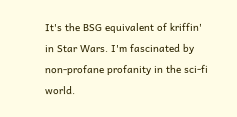It's the BSG equivalent of kriffin' in Star Wars. I'm fascinated by non-profane profanity in the sci-fi world.